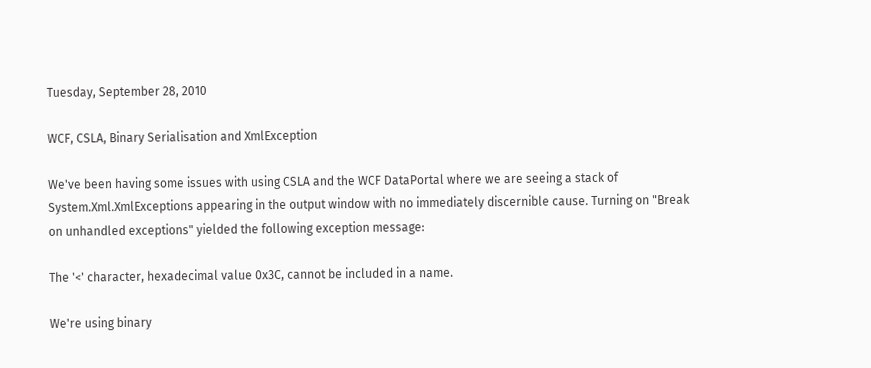Tuesday, September 28, 2010

WCF, CSLA, Binary Serialisation and XmlException

We've been having some issues with using CSLA and the WCF DataPortal where we are seeing a stack of System.Xml.XmlExceptions appearing in the output window with no immediately discernible cause. Turning on "Break on unhandled exceptions" yielded the following exception message:

The '<' character, hexadecimal value 0x3C, cannot be included in a name.

We're using binary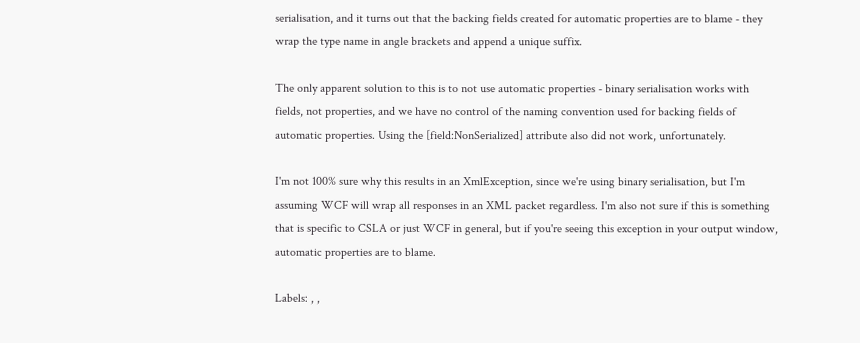serialisation, and it turns out that the backing fields created for automatic properties are to blame - they wrap the type name in angle brackets and append a unique suffix.

The only apparent solution to this is to not use automatic properties - binary serialisation works with fields, not properties, and we have no control of the naming convention used for backing fields of automatic properties. Using the [field:NonSerialized] attribute also did not work, unfortunately.

I'm not 100% sure why this results in an XmlException, since we're using binary serialisation, but I'm assuming WCF will wrap all responses in an XML packet regardless. I'm also not sure if this is something that is specific to CSLA or just WCF in general, but if you're seeing this exception in your output window, automatic properties are to blame.

Labels: , ,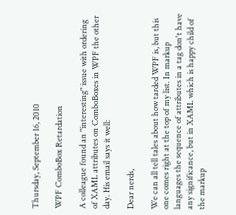Thursday, September 16, 2010

WPF ComboBox Retardation

A colleague found an "interesting" issue with ordering of XAML attributes on ComboBoxes in WPF the other day. His email says it well:

Dear nerds,

We can all tell tales about how tarded WPF is, but this one comes right at the top of my list. In markup languages the sequence of attributes in a tag don't have any significance, but in XAML which is happy child of the markup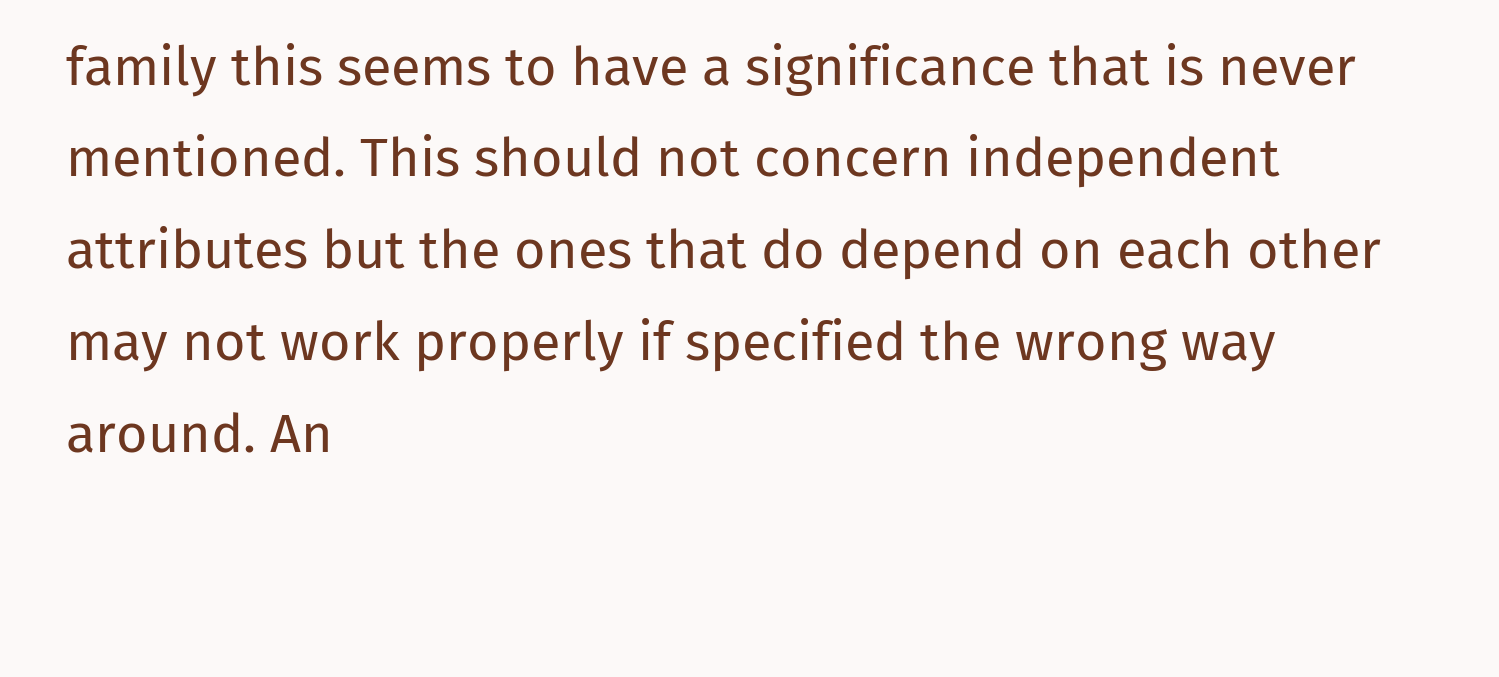family this seems to have a significance that is never mentioned. This should not concern independent attributes but the ones that do depend on each other may not work properly if specified the wrong way around. An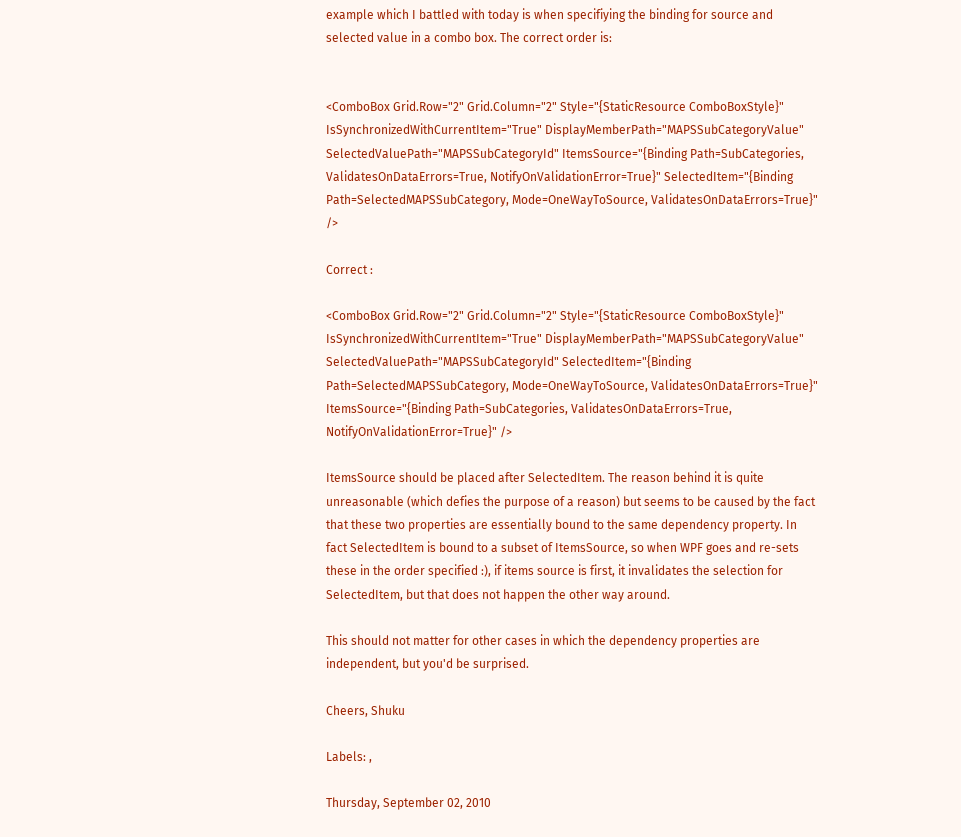example which I battled with today is when specifiying the binding for source and selected value in a combo box. The correct order is:


<ComboBox Grid.Row="2" Grid.Column="2" Style="{StaticResource ComboBoxStyle}" IsSynchronizedWithCurrentItem="True" DisplayMemberPath="MAPSSubCategoryValue" SelectedValuePath="MAPSSubCategoryId" ItemsSource="{Binding Path=SubCategories, ValidatesOnDataErrors=True, NotifyOnValidationError=True}" SelectedItem="{Binding Path=SelectedMAPSSubCategory, Mode=OneWayToSource, ValidatesOnDataErrors=True}" />

Correct :

<ComboBox Grid.Row="2" Grid.Column="2" Style="{StaticResource ComboBoxStyle}" IsSynchronizedWithCurrentItem="True" DisplayMemberPath="MAPSSubCategoryValue" SelectedValuePath="MAPSSubCategoryId" SelectedItem="{Binding Path=SelectedMAPSSubCategory, Mode=OneWayToSource, ValidatesOnDataErrors=True}" ItemsSource="{Binding Path=SubCategories, ValidatesOnDataErrors=True, NotifyOnValidationError=True}" />

ItemsSource should be placed after SelectedItem. The reason behind it is quite unreasonable (which defies the purpose of a reason) but seems to be caused by the fact that these two properties are essentially bound to the same dependency property. In fact SelectedItem is bound to a subset of ItemsSource, so when WPF goes and re-sets these in the order specified :), if items source is first, it invalidates the selection for SelectedItem, but that does not happen the other way around.

This should not matter for other cases in which the dependency properties are independent, but you'd be surprised.

Cheers, Shuku

Labels: ,

Thursday, September 02, 2010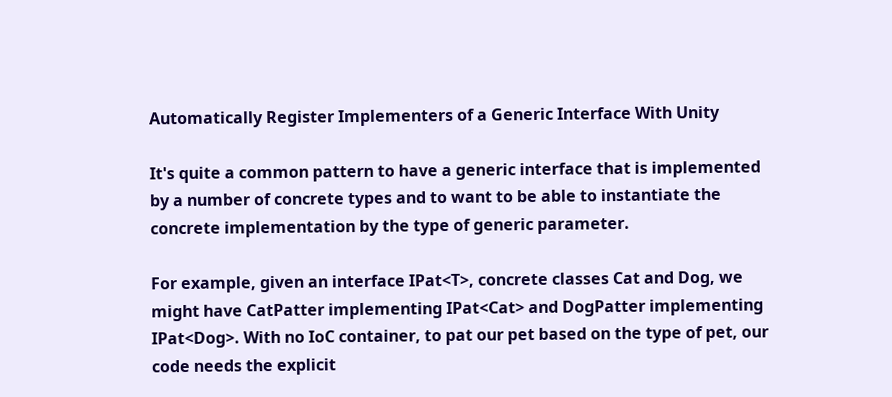Automatically Register Implementers of a Generic Interface With Unity

It's quite a common pattern to have a generic interface that is implemented by a number of concrete types and to want to be able to instantiate the concrete implementation by the type of generic parameter.

For example, given an interface IPat<T>, concrete classes Cat and Dog, we might have CatPatter implementing IPat<Cat> and DogPatter implementing IPat<Dog>. With no IoC container, to pat our pet based on the type of pet, our code needs the explicit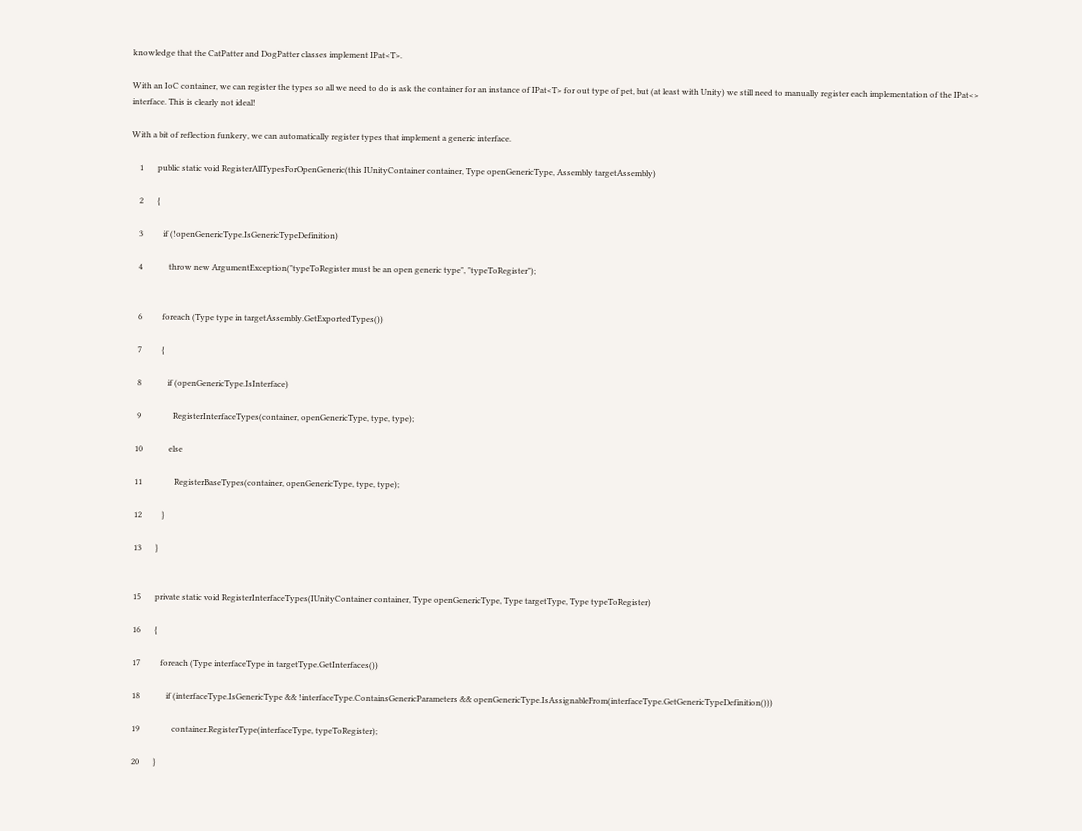knowledge that the CatPatter and DogPatter classes implement IPat<T>.

With an IoC container, we can register the types so all we need to do is ask the container for an instance of IPat<T> for out type of pet, but (at least with Unity) we still need to manually register each implementation of the IPat<> interface. This is clearly not ideal!

With a bit of reflection funkery, we can automatically register types that implement a generic interface.

    1       public static void RegisterAllTypesForOpenGeneric(this IUnityContainer container, Type openGenericType, Assembly targetAssembly)

    2       {

    3          if (!openGenericType.IsGenericTypeDefinition)

    4             throw new ArgumentException("typeToRegister must be an open generic type", "typeToRegister");


    6          foreach (Type type in targetAssembly.GetExportedTypes())

    7          {

    8             if (openGenericType.IsInterface)

    9                RegisterInterfaceTypes(container, openGenericType, type, type);

   10             else

   11                RegisterBaseTypes(container, openGenericType, type, type);

   12          }

   13       }


   15       private static void RegisterInterfaceTypes(IUnityContainer container, Type openGenericType, Type targetType, Type typeToRegister)

   16       {

   17          foreach (Type interfaceType in targetType.GetInterfaces())

   18             if (interfaceType.IsGenericType && !interfaceType.ContainsGenericParameters && openGenericType.IsAssignableFrom(interfaceType.GetGenericTypeDefinition()))

   19                container.RegisterType(interfaceType, typeToRegister);

   20       }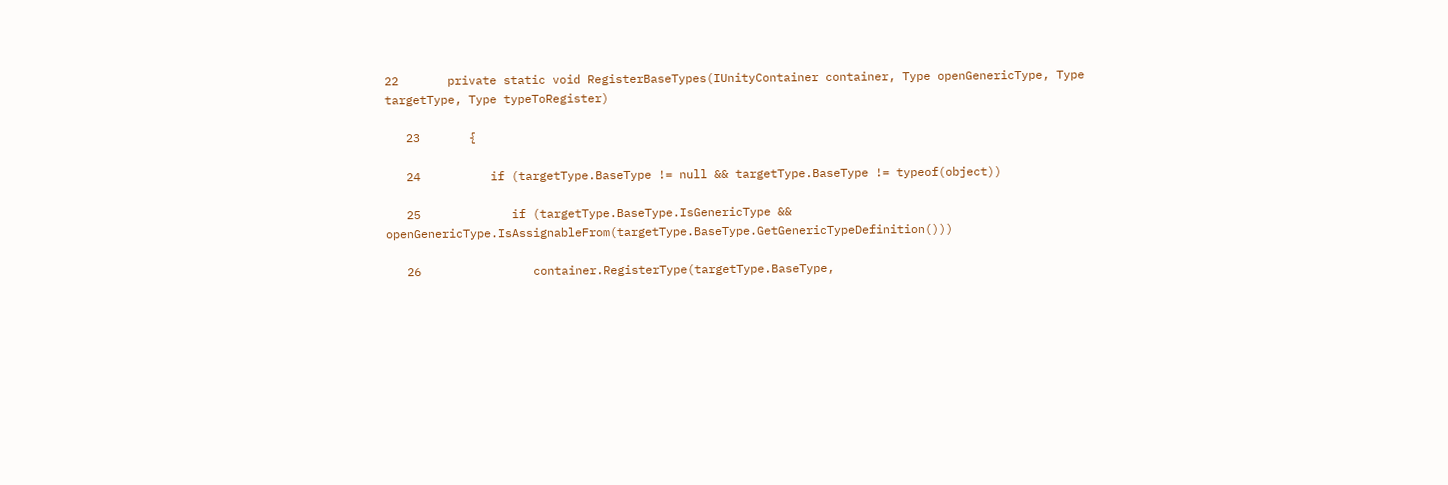22       private static void RegisterBaseTypes(IUnityContainer container, Type openGenericType, Type targetType, Type typeToRegister)

   23       {

   24          if (targetType.BaseType != null && targetType.BaseType != typeof(object))

   25             if (targetType.BaseType.IsGenericType && openGenericType.IsAssignableFrom(targetType.BaseType.GetGenericTypeDefinition()))

   26                container.RegisterType(targetType.BaseType,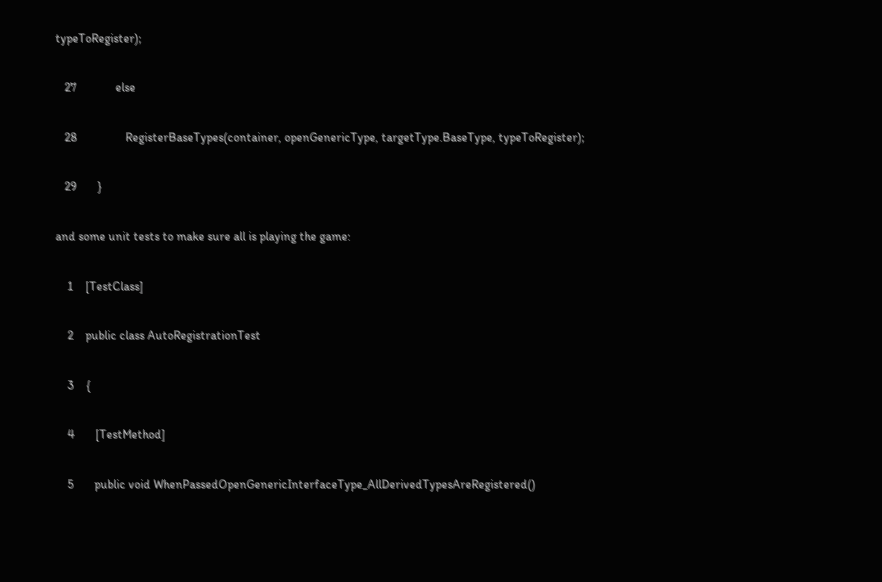typeToRegister);

   27             else

   28                RegisterBaseTypes(container, openGenericType, targetType.BaseType, typeToRegister);

   29       }

and some unit tests to make sure all is playing the game:

    1    [TestClass]

    2    public class AutoRegistrationTest

    3    {

    4       [TestMethod]

    5       public void WhenPassedOpenGenericInterfaceType_AllDerivedTypesAreRegistered()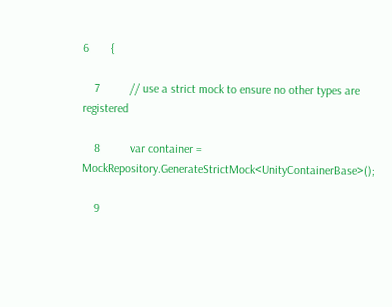6       {

    7          // use a strict mock to ensure no other types are registered

    8          var container = MockRepository.GenerateStrictMock<UnityContainerBase>();

    9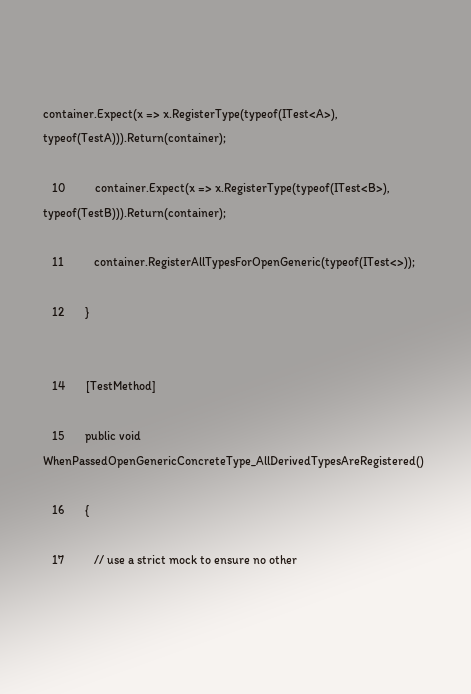container.Expect(x => x.RegisterType(typeof(ITest<A>), typeof(TestA))).Return(container);

   10          container.Expect(x => x.RegisterType(typeof(ITest<B>), typeof(TestB))).Return(container);

   11          container.RegisterAllTypesForOpenGeneric(typeof(ITest<>));

   12       }


   14       [TestMethod]

   15       public void WhenPassedOpenGenericConcreteType_AllDerivedTypesAreRegistered()

   16       {

   17          // use a strict mock to ensure no other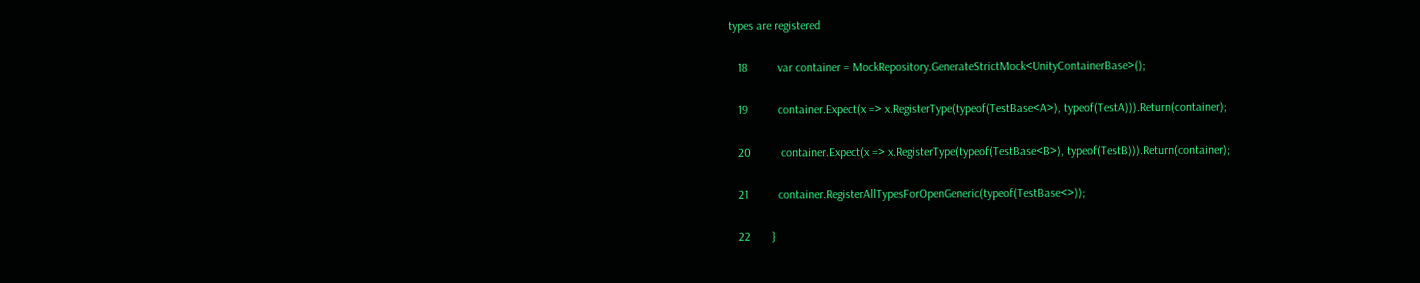types are registered

   18          var container = MockRepository.GenerateStrictMock<UnityContainerBase>();

   19          container.Expect(x => x.RegisterType(typeof(TestBase<A>), typeof(TestA))).Return(container);

   20          container.Expect(x => x.RegisterType(typeof(TestBase<B>), typeof(TestB))).Return(container);

   21          container.RegisterAllTypesForOpenGeneric(typeof(TestBase<>));

   22       }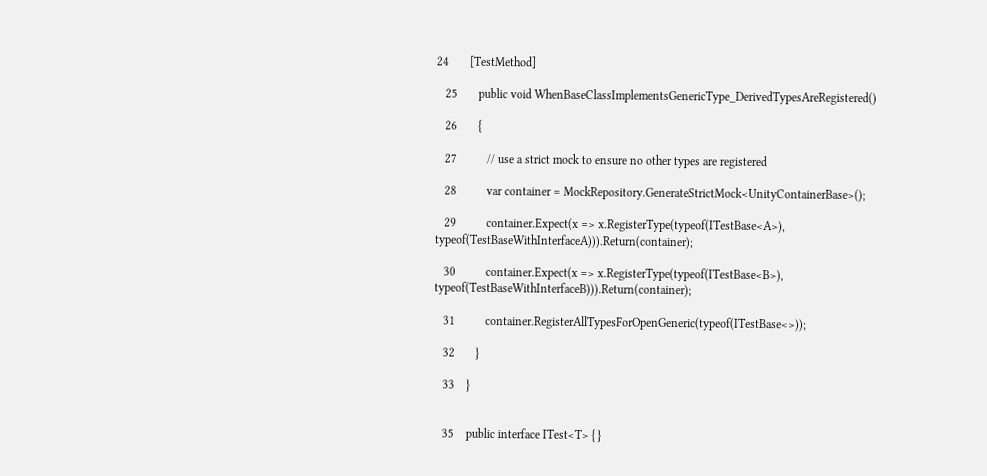24       [TestMethod]

   25       public void WhenBaseClassImplementsGenericType_DerivedTypesAreRegistered()

   26       {

   27          // use a strict mock to ensure no other types are registered

   28          var container = MockRepository.GenerateStrictMock<UnityContainerBase>();

   29          container.Expect(x => x.RegisterType(typeof(ITestBase<A>), typeof(TestBaseWithInterfaceA))).Return(container);

   30          container.Expect(x => x.RegisterType(typeof(ITestBase<B>), typeof(TestBaseWithInterfaceB))).Return(container);

   31          container.RegisterAllTypesForOpenGeneric(typeof(ITestBase<>));

   32       }

   33    }


   35    public interface ITest<T> { }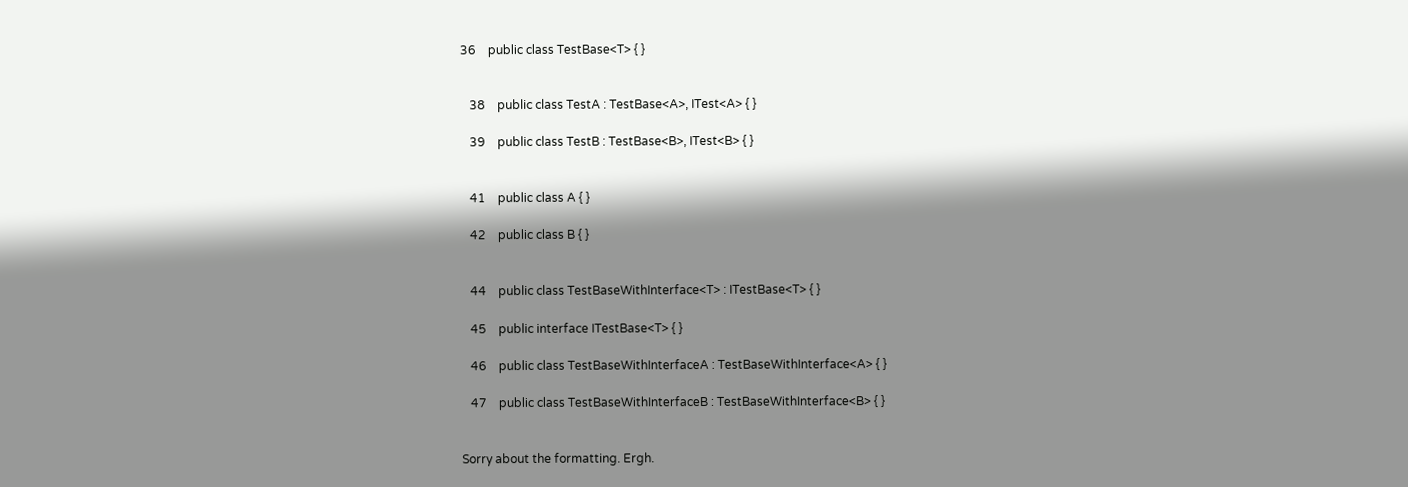36    public class TestBase<T> { }


   38    public class TestA : TestBase<A>, ITest<A> { }

   39    public class TestB : TestBase<B>, ITest<B> { }


   41    public class A { }

   42    public class B { }


   44    public class TestBaseWithInterface<T> : ITestBase<T> { }

   45    public interface ITestBase<T> { }

   46    public class TestBaseWithInterfaceA : TestBaseWithInterface<A> { }

   47    public class TestBaseWithInterfaceB : TestBaseWithInterface<B> { }


Sorry about the formatting. Ergh.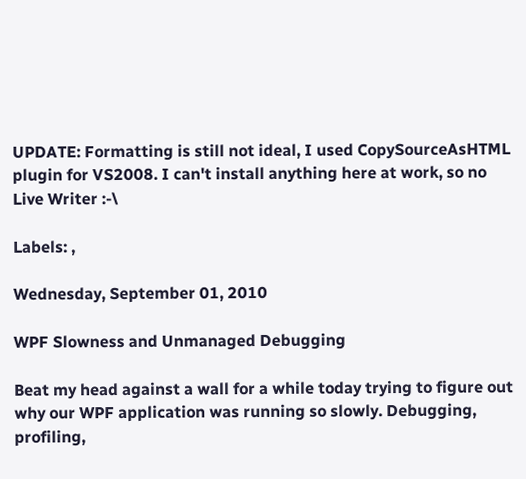UPDATE: Formatting is still not ideal, I used CopySourceAsHTML plugin for VS2008. I can't install anything here at work, so no Live Writer :-\

Labels: ,

Wednesday, September 01, 2010

WPF Slowness and Unmanaged Debugging

Beat my head against a wall for a while today trying to figure out why our WPF application was running so slowly. Debugging, profiling,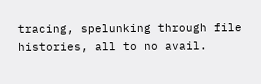tracing, spelunking through file histories, all to no avail.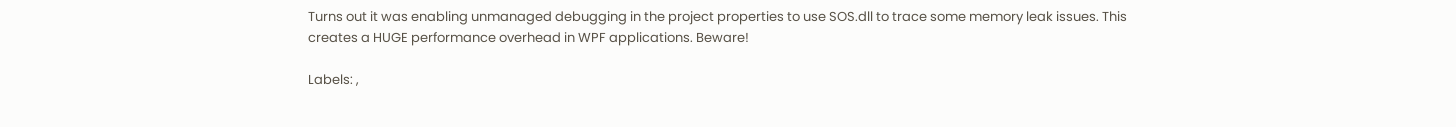Turns out it was enabling unmanaged debugging in the project properties to use SOS.dll to trace some memory leak issues. This creates a HUGE performance overhead in WPF applications. Beware!

Labels: ,